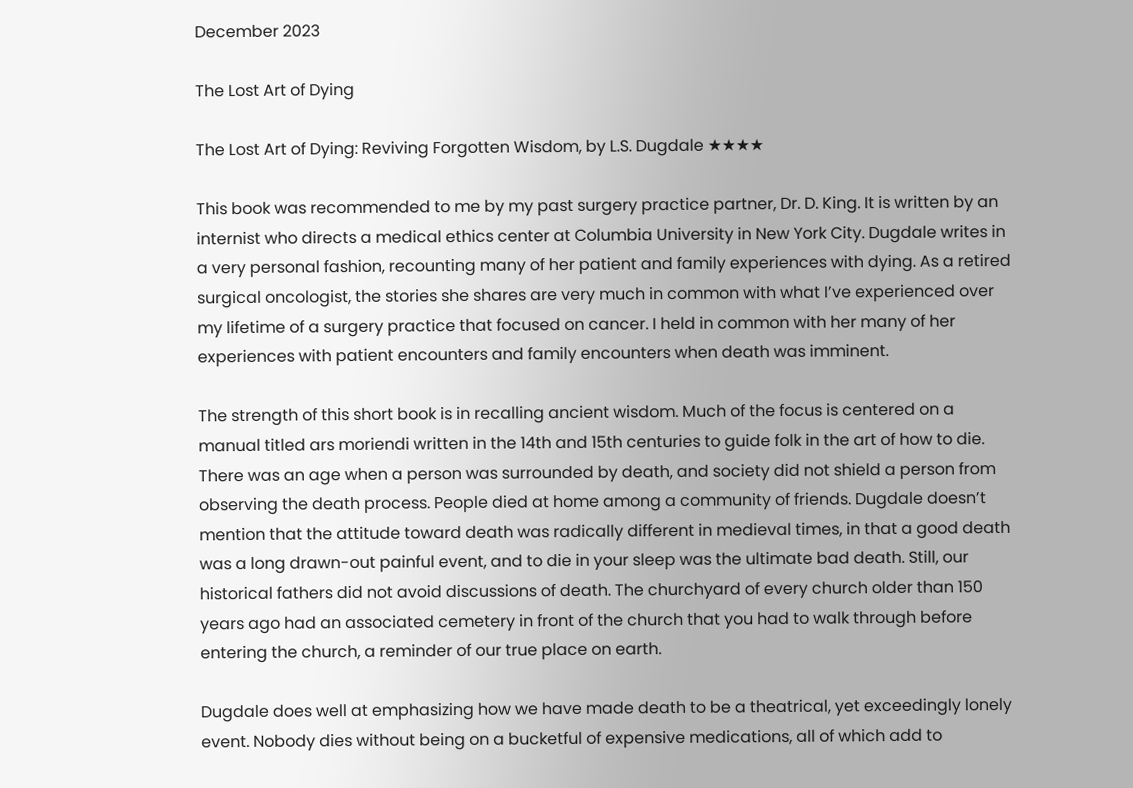December 2023

The Lost Art of Dying

The Lost Art of Dying: Reviving Forgotten Wisdom, by L.S. Dugdale ★★★★

This book was recommended to me by my past surgery practice partner, Dr. D. King. It is written by an internist who directs a medical ethics center at Columbia University in New York City. Dugdale writes in a very personal fashion, recounting many of her patient and family experiences with dying. As a retired surgical oncologist, the stories she shares are very much in common with what I’ve experienced over my lifetime of a surgery practice that focused on cancer. I held in common with her many of her experiences with patient encounters and family encounters when death was imminent.

The strength of this short book is in recalling ancient wisdom. Much of the focus is centered on a manual titled ars moriendi written in the 14th and 15th centuries to guide folk in the art of how to die. There was an age when a person was surrounded by death, and society did not shield a person from observing the death process. People died at home among a community of friends. Dugdale doesn’t mention that the attitude toward death was radically different in medieval times, in that a good death was a long drawn-out painful event, and to die in your sleep was the ultimate bad death. Still, our historical fathers did not avoid discussions of death. The churchyard of every church older than 150 years ago had an associated cemetery in front of the church that you had to walk through before entering the church, a reminder of our true place on earth.

Dugdale does well at emphasizing how we have made death to be a theatrical, yet exceedingly lonely event. Nobody dies without being on a bucketful of expensive medications, all of which add to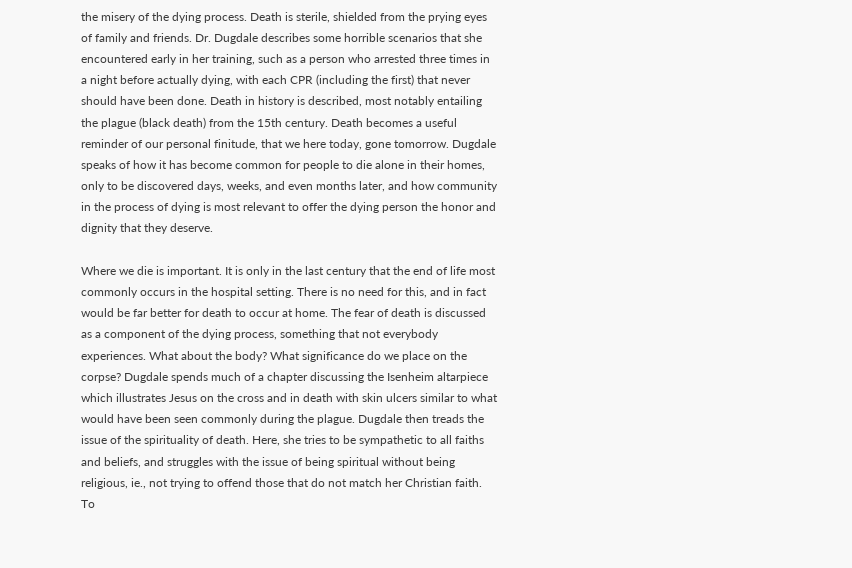the misery of the dying process. Death is sterile, shielded from the prying eyes of family and friends. Dr. Dugdale describes some horrible scenarios that she encountered early in her training, such as a person who arrested three times in a night before actually dying, with each CPR (including the first) that never should have been done. Death in history is described, most notably entailing the plague (black death) from the 15th century. Death becomes a useful reminder of our personal finitude, that we here today, gone tomorrow. Dugdale speaks of how it has become common for people to die alone in their homes, only to be discovered days, weeks, and even months later, and how community in the process of dying is most relevant to offer the dying person the honor and dignity that they deserve.

Where we die is important. It is only in the last century that the end of life most commonly occurs in the hospital setting. There is no need for this, and in fact would be far better for death to occur at home. The fear of death is discussed as a component of the dying process, something that not everybody experiences. What about the body? What significance do we place on the corpse? Dugdale spends much of a chapter discussing the Isenheim altarpiece which illustrates Jesus on the cross and in death with skin ulcers similar to what would have been seen commonly during the plague. Dugdale then treads the issue of the spirituality of death. Here, she tries to be sympathetic to all faiths and beliefs, and struggles with the issue of being spiritual without being religious, ie., not trying to offend those that do not match her Christian faith. To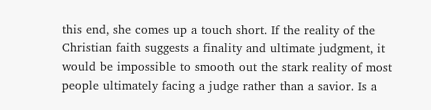this end, she comes up a touch short. If the reality of the Christian faith suggests a finality and ultimate judgment, it would be impossible to smooth out the stark reality of most people ultimately facing a judge rather than a savior. Is a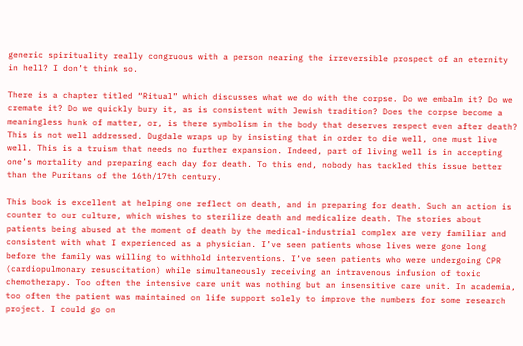generic spirituality really congruous with a person nearing the irreversible prospect of an eternity in hell? I don’t think so.

There is a chapter titled “Ritual” which discusses what we do with the corpse. Do we embalm it? Do we cremate it? Do we quickly bury it, as is consistent with Jewish tradition? Does the corpse become a meaningless hunk of matter, or, is there symbolism in the body that deserves respect even after death? This is not well addressed. Dugdale wraps up by insisting that in order to die well, one must live well. This is a truism that needs no further expansion. Indeed, part of living well is in accepting one’s mortality and preparing each day for death. To this end, nobody has tackled this issue better than the Puritans of the 16th/17th century.

This book is excellent at helping one reflect on death, and in preparing for death. Such an action is counter to our culture, which wishes to sterilize death and medicalize death. The stories about patients being abused at the moment of death by the medical-industrial complex are very familiar and consistent with what I experienced as a physician. I’ve seen patients whose lives were gone long before the family was willing to withhold interventions. I’ve seen patients who were undergoing CPR (cardiopulmonary resuscitation) while simultaneously receiving an intravenous infusion of toxic chemotherapy. Too often the intensive care unit was nothing but an insensitive care unit. In academia, too often the patient was maintained on life support solely to improve the numbers for some research project. I could go on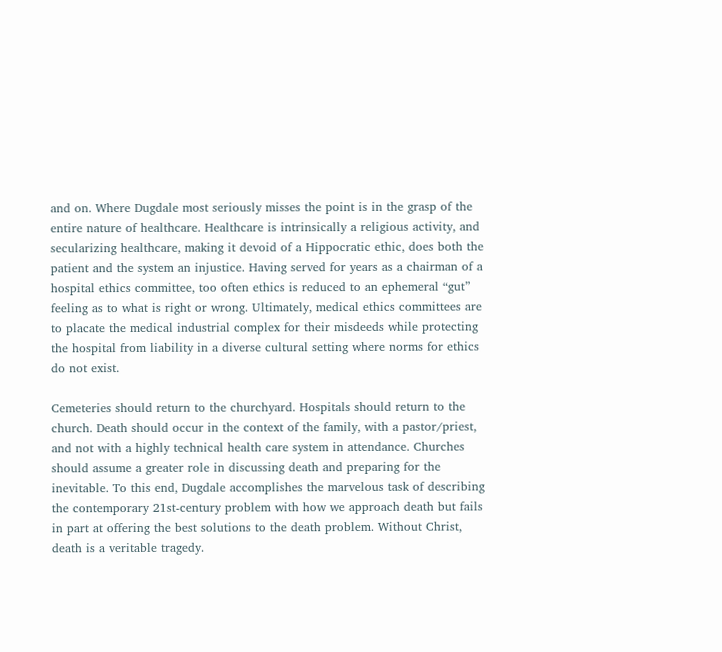and on. Where Dugdale most seriously misses the point is in the grasp of the entire nature of healthcare. Healthcare is intrinsically a religious activity, and secularizing healthcare, making it devoid of a Hippocratic ethic, does both the patient and the system an injustice. Having served for years as a chairman of a hospital ethics committee, too often ethics is reduced to an ephemeral “gut” feeling as to what is right or wrong. Ultimately, medical ethics committees are to placate the medical industrial complex for their misdeeds while protecting the hospital from liability in a diverse cultural setting where norms for ethics do not exist.

Cemeteries should return to the churchyard. Hospitals should return to the church. Death should occur in the context of the family, with a pastor/priest, and not with a highly technical health care system in attendance. Churches should assume a greater role in discussing death and preparing for the inevitable. To this end, Dugdale accomplishes the marvelous task of describing the contemporary 21st-century problem with how we approach death but fails in part at offering the best solutions to the death problem. Without Christ, death is a veritable tragedy.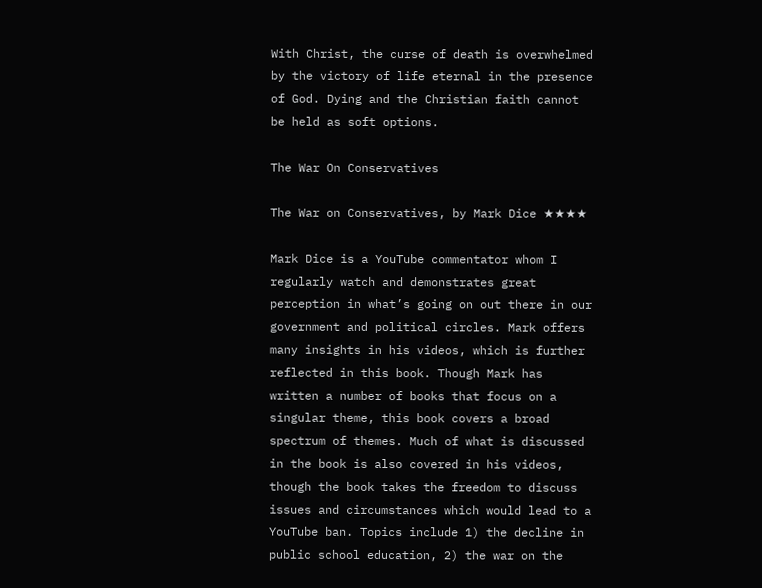With Christ, the curse of death is overwhelmed by the victory of life eternal in the presence of God. Dying and the Christian faith cannot be held as soft options.

The War On Conservatives

The War on Conservatives, by Mark Dice ★★★★

Mark Dice is a YouTube commentator whom I regularly watch and demonstrates great perception in what’s going on out there in our government and political circles. Mark offers many insights in his videos, which is further reflected in this book. Though Mark has written a number of books that focus on a singular theme, this book covers a broad spectrum of themes. Much of what is discussed in the book is also covered in his videos, though the book takes the freedom to discuss issues and circumstances which would lead to a YouTube ban. Topics include 1) the decline in public school education, 2) the war on the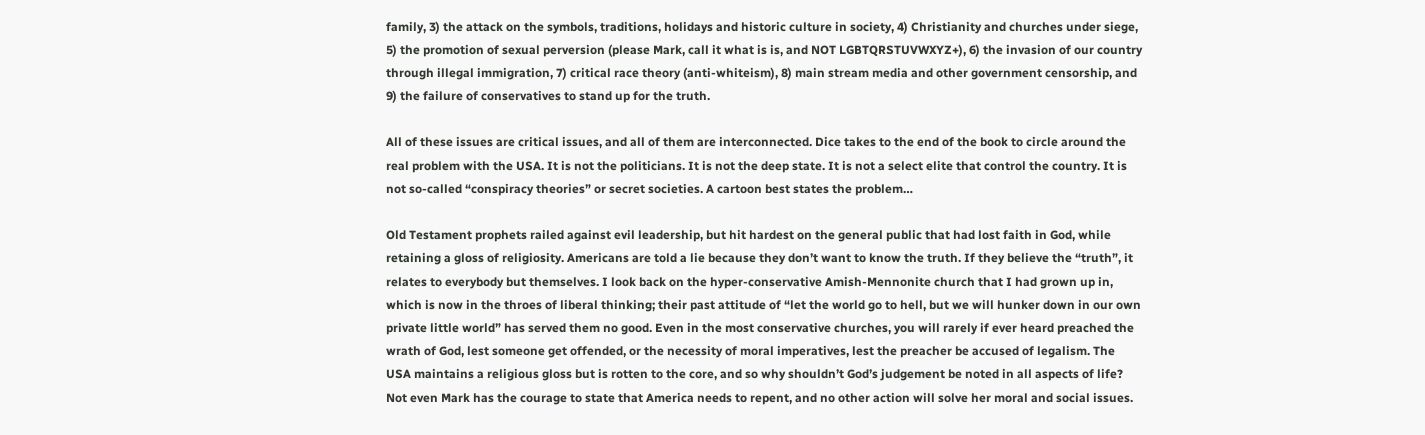family, 3) the attack on the symbols, traditions, holidays and historic culture in society, 4) Christianity and churches under siege, 5) the promotion of sexual perversion (please Mark, call it what is is, and NOT LGBTQRSTUVWXYZ+), 6) the invasion of our country through illegal immigration, 7) critical race theory (anti-whiteism), 8) main stream media and other government censorship, and 9) the failure of conservatives to stand up for the truth.

All of these issues are critical issues, and all of them are interconnected. Dice takes to the end of the book to circle around the real problem with the USA. It is not the politicians. It is not the deep state. It is not a select elite that control the country. It is not so-called “conspiracy theories” or secret societies. A cartoon best states the problem…

Old Testament prophets railed against evil leadership, but hit hardest on the general public that had lost faith in God, while retaining a gloss of religiosity. Americans are told a lie because they don’t want to know the truth. If they believe the “truth”, it relates to everybody but themselves. I look back on the hyper-conservative Amish-Mennonite church that I had grown up in, which is now in the throes of liberal thinking; their past attitude of “let the world go to hell, but we will hunker down in our own private little world” has served them no good. Even in the most conservative churches, you will rarely if ever heard preached the wrath of God, lest someone get offended, or the necessity of moral imperatives, lest the preacher be accused of legalism. The USA maintains a religious gloss but is rotten to the core, and so why shouldn’t God’s judgement be noted in all aspects of life? Not even Mark has the courage to state that America needs to repent, and no other action will solve her moral and social issues.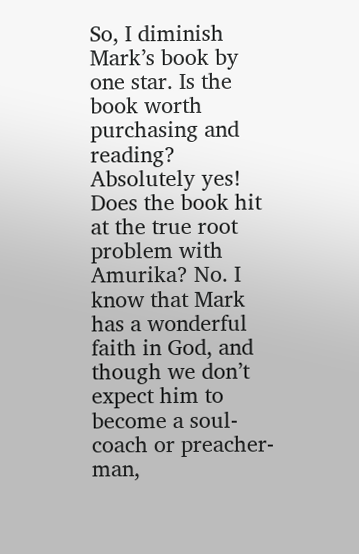So, I diminish Mark’s book by one star. Is the book worth purchasing and reading? Absolutely yes! Does the book hit at the true root problem with Amurika? No. I know that Mark has a wonderful faith in God, and though we don’t expect him to become a soul-coach or preacher-man,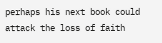perhaps his next book could attack the loss of faith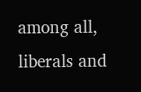among all, liberals and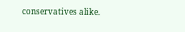conservatives alike.